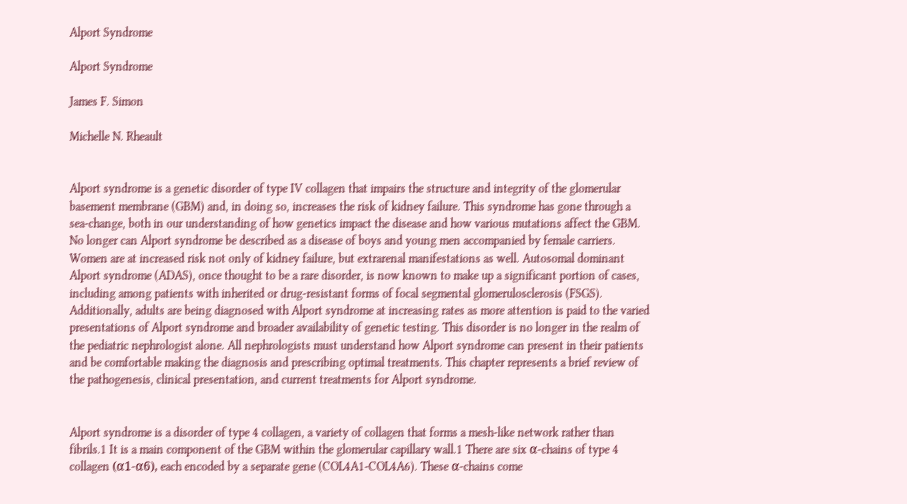Alport Syndrome

Alport Syndrome

James F. Simon

Michelle N. Rheault


Alport syndrome is a genetic disorder of type IV collagen that impairs the structure and integrity of the glomerular basement membrane (GBM) and, in doing so, increases the risk of kidney failure. This syndrome has gone through a sea-change, both in our understanding of how genetics impact the disease and how various mutations affect the GBM. No longer can Alport syndrome be described as a disease of boys and young men accompanied by female carriers. Women are at increased risk not only of kidney failure, but extrarenal manifestations as well. Autosomal dominant Alport syndrome (ADAS), once thought to be a rare disorder, is now known to make up a significant portion of cases, including among patients with inherited or drug-resistant forms of focal segmental glomerulosclerosis (FSGS). Additionally, adults are being diagnosed with Alport syndrome at increasing rates as more attention is paid to the varied presentations of Alport syndrome and broader availability of genetic testing. This disorder is no longer in the realm of the pediatric nephrologist alone. All nephrologists must understand how Alport syndrome can present in their patients and be comfortable making the diagnosis and prescribing optimal treatments. This chapter represents a brief review of the pathogenesis, clinical presentation, and current treatments for Alport syndrome.


Alport syndrome is a disorder of type 4 collagen, a variety of collagen that forms a mesh-like network rather than fibrils.1 It is a main component of the GBM within the glomerular capillary wall.1 There are six α-chains of type 4 collagen (α1-α6), each encoded by a separate gene (COL4A1-COL4A6). These α-chains come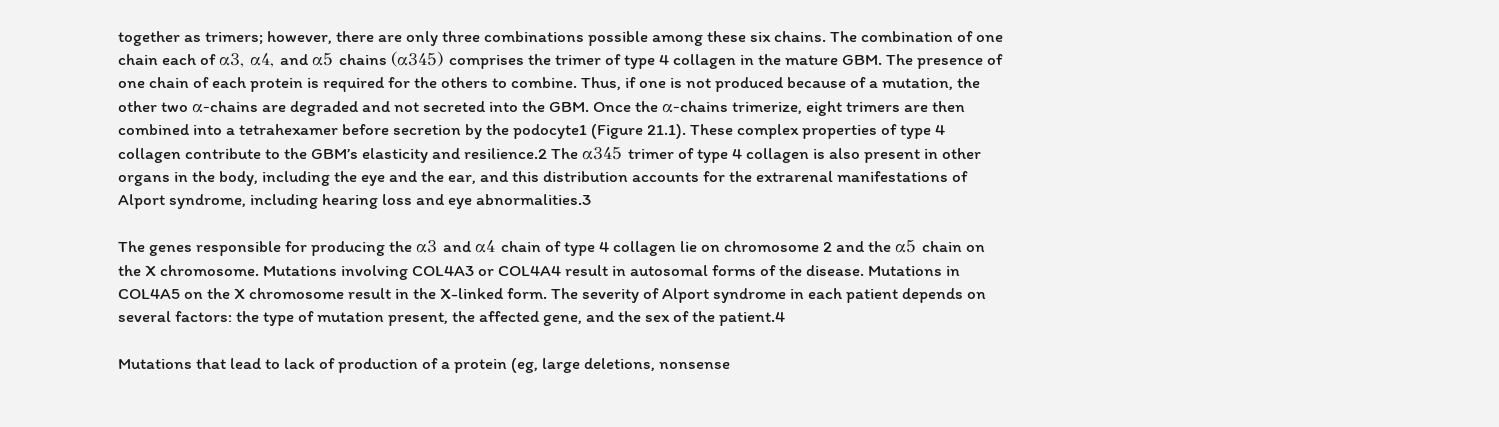together as trimers; however, there are only three combinations possible among these six chains. The combination of one chain each of α3, α4, and α5 chains (α345) comprises the trimer of type 4 collagen in the mature GBM. The presence of one chain of each protein is required for the others to combine. Thus, if one is not produced because of a mutation, the other two α-chains are degraded and not secreted into the GBM. Once the α-chains trimerize, eight trimers are then combined into a tetrahexamer before secretion by the podocyte1 (Figure 21.1). These complex properties of type 4 collagen contribute to the GBM’s elasticity and resilience.2 The α345 trimer of type 4 collagen is also present in other organs in the body, including the eye and the ear, and this distribution accounts for the extrarenal manifestations of Alport syndrome, including hearing loss and eye abnormalities.3

The genes responsible for producing the α3 and α4 chain of type 4 collagen lie on chromosome 2 and the α5 chain on the X chromosome. Mutations involving COL4A3 or COL4A4 result in autosomal forms of the disease. Mutations in
COL4A5 on the X chromosome result in the X-linked form. The severity of Alport syndrome in each patient depends on several factors: the type of mutation present, the affected gene, and the sex of the patient.4

Mutations that lead to lack of production of a protein (eg, large deletions, nonsense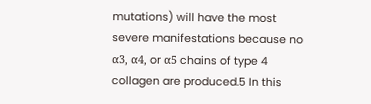mutations) will have the most severe manifestations because no α3, α4, or α5 chains of type 4 collagen are produced.5 In this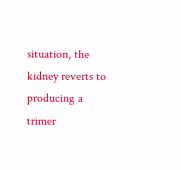situation, the kidney reverts to producing a trimer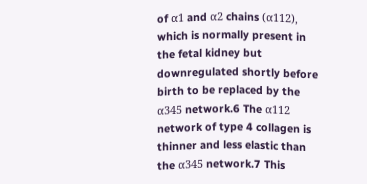of α1 and α2 chains (α112), which is normally present in the fetal kidney but downregulated shortly before birth to be replaced by the α345 network.6 The α112 network of type 4 collagen is thinner and less elastic than the α345 network.7 This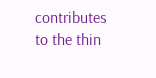contributes to the thin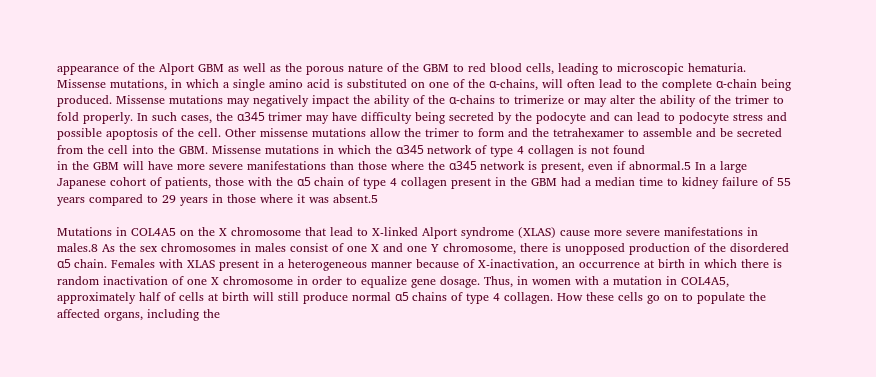appearance of the Alport GBM as well as the porous nature of the GBM to red blood cells, leading to microscopic hematuria. Missense mutations, in which a single amino acid is substituted on one of the α-chains, will often lead to the complete α-chain being produced. Missense mutations may negatively impact the ability of the α-chains to trimerize or may alter the ability of the trimer to fold properly. In such cases, the α345 trimer may have difficulty being secreted by the podocyte and can lead to podocyte stress and possible apoptosis of the cell. Other missense mutations allow the trimer to form and the tetrahexamer to assemble and be secreted from the cell into the GBM. Missense mutations in which the α345 network of type 4 collagen is not found
in the GBM will have more severe manifestations than those where the α345 network is present, even if abnormal.5 In a large Japanese cohort of patients, those with the α5 chain of type 4 collagen present in the GBM had a median time to kidney failure of 55 years compared to 29 years in those where it was absent.5

Mutations in COL4A5 on the X chromosome that lead to X-linked Alport syndrome (XLAS) cause more severe manifestations in males.8 As the sex chromosomes in males consist of one X and one Y chromosome, there is unopposed production of the disordered α5 chain. Females with XLAS present in a heterogeneous manner because of X-inactivation, an occurrence at birth in which there is random inactivation of one X chromosome in order to equalize gene dosage. Thus, in women with a mutation in COL4A5, approximately half of cells at birth will still produce normal α5 chains of type 4 collagen. How these cells go on to populate the affected organs, including the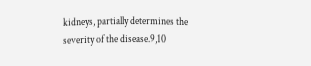kidneys, partially determines the severity of the disease.9,10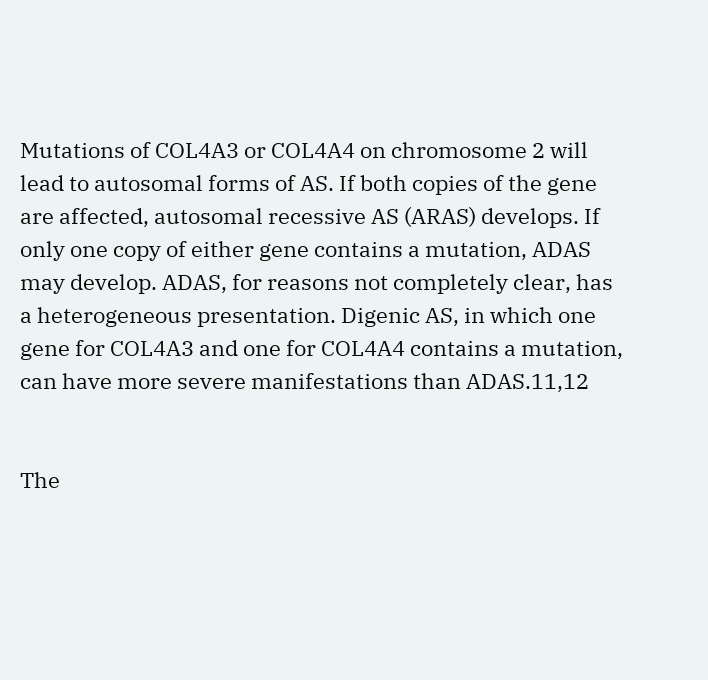Mutations of COL4A3 or COL4A4 on chromosome 2 will lead to autosomal forms of AS. If both copies of the gene are affected, autosomal recessive AS (ARAS) develops. If only one copy of either gene contains a mutation, ADAS may develop. ADAS, for reasons not completely clear, has a heterogeneous presentation. Digenic AS, in which one gene for COL4A3 and one for COL4A4 contains a mutation, can have more severe manifestations than ADAS.11,12


The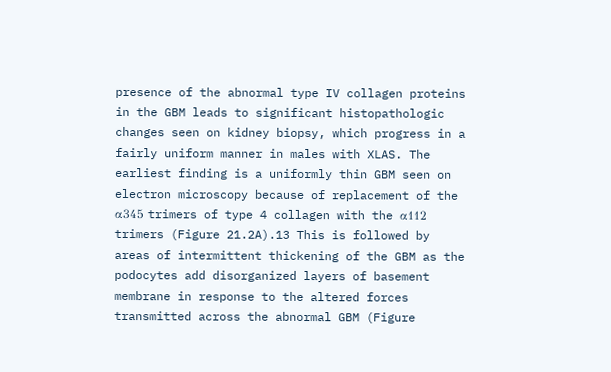presence of the abnormal type IV collagen proteins in the GBM leads to significant histopathologic changes seen on kidney biopsy, which progress in a fairly uniform manner in males with XLAS. The earliest finding is a uniformly thin GBM seen on electron microscopy because of replacement of the α345 trimers of type 4 collagen with the α112 trimers (Figure 21.2A).13 This is followed by areas of intermittent thickening of the GBM as the podocytes add disorganized layers of basement membrane in response to the altered forces transmitted across the abnormal GBM (Figure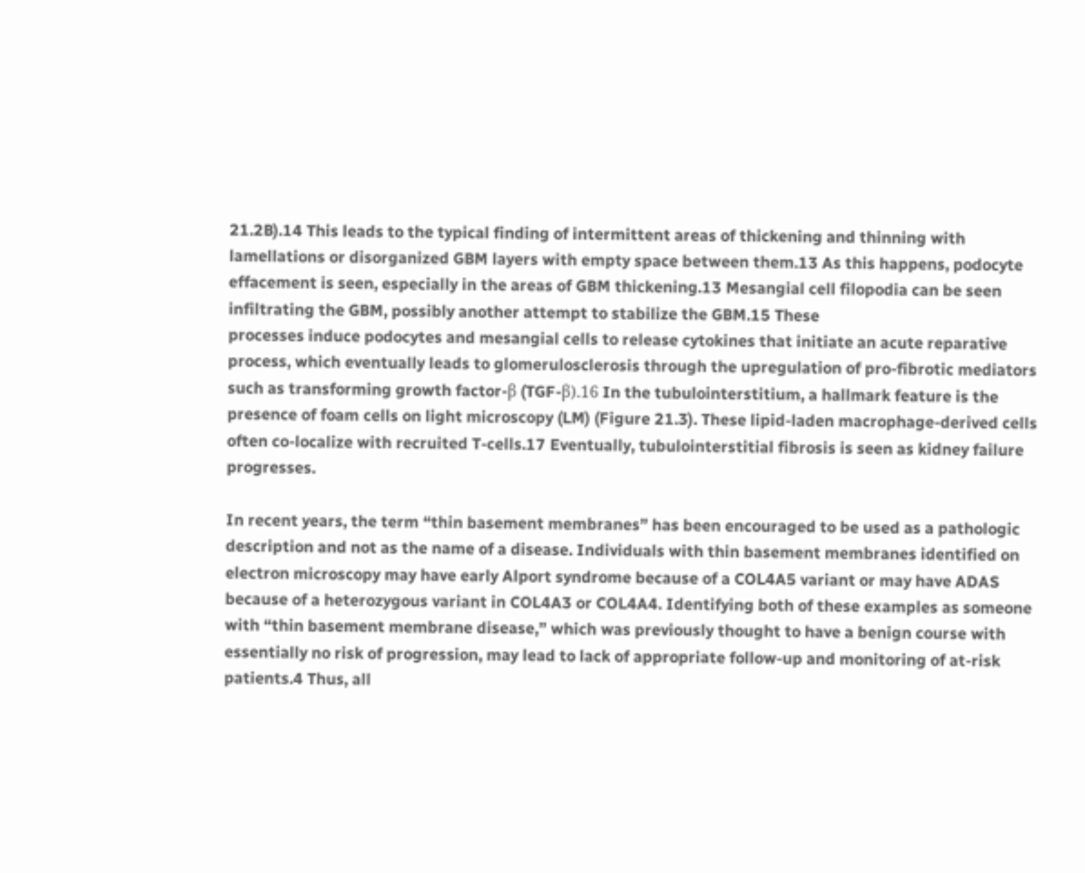21.2B).14 This leads to the typical finding of intermittent areas of thickening and thinning with lamellations or disorganized GBM layers with empty space between them.13 As this happens, podocyte effacement is seen, especially in the areas of GBM thickening.13 Mesangial cell filopodia can be seen infiltrating the GBM, possibly another attempt to stabilize the GBM.15 These
processes induce podocytes and mesangial cells to release cytokines that initiate an acute reparative process, which eventually leads to glomerulosclerosis through the upregulation of pro-fibrotic mediators such as transforming growth factor-β (TGF-β).16 In the tubulointerstitium, a hallmark feature is the presence of foam cells on light microscopy (LM) (Figure 21.3). These lipid-laden macrophage-derived cells often co-localize with recruited T-cells.17 Eventually, tubulointerstitial fibrosis is seen as kidney failure progresses.

In recent years, the term “thin basement membranes” has been encouraged to be used as a pathologic description and not as the name of a disease. Individuals with thin basement membranes identified on electron microscopy may have early Alport syndrome because of a COL4A5 variant or may have ADAS because of a heterozygous variant in COL4A3 or COL4A4. Identifying both of these examples as someone with “thin basement membrane disease,” which was previously thought to have a benign course with essentially no risk of progression, may lead to lack of appropriate follow-up and monitoring of at-risk patients.4 Thus, all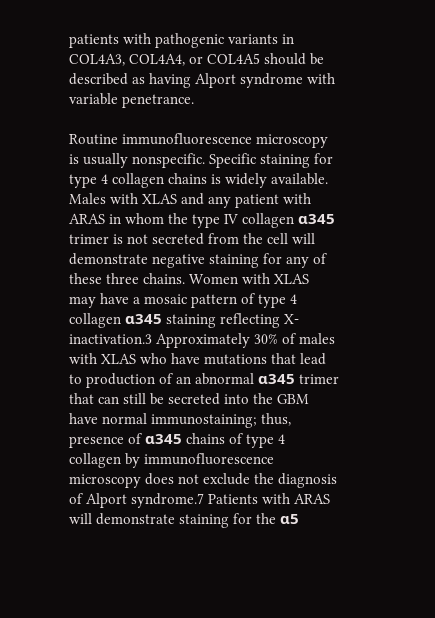patients with pathogenic variants in COL4A3, COL4A4, or COL4A5 should be described as having Alport syndrome with variable penetrance.

Routine immunofluorescence microscopy is usually nonspecific. Specific staining for type 4 collagen chains is widely available. Males with XLAS and any patient with ARAS in whom the type IV collagen α345 trimer is not secreted from the cell will demonstrate negative staining for any of these three chains. Women with XLAS may have a mosaic pattern of type 4 collagen α345 staining reflecting X-inactivation.3 Approximately 30% of males with XLAS who have mutations that lead to production of an abnormal α345 trimer that can still be secreted into the GBM have normal immunostaining; thus, presence of α345 chains of type 4 collagen by immunofluorescence microscopy does not exclude the diagnosis of Alport syndrome.7 Patients with ARAS will demonstrate staining for the α5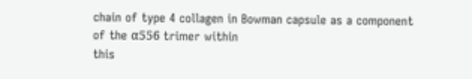chain of type 4 collagen in Bowman capsule as a component of the α556 trimer within
this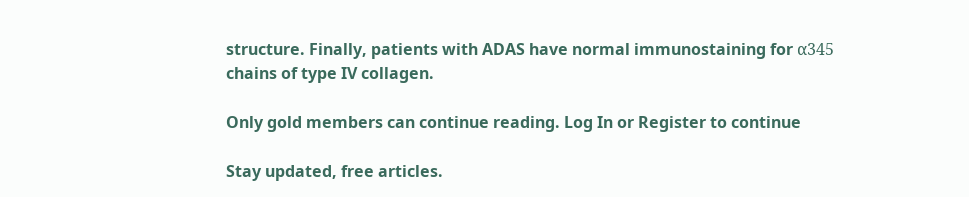structure. Finally, patients with ADAS have normal immunostaining for α345 chains of type IV collagen.

Only gold members can continue reading. Log In or Register to continue

Stay updated, free articles.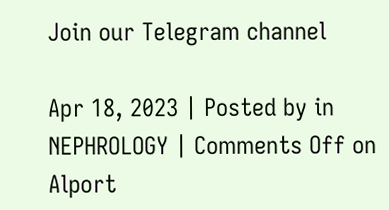Join our Telegram channel

Apr 18, 2023 | Posted by in NEPHROLOGY | Comments Off on Alport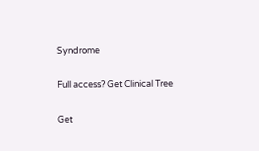Syndrome

Full access? Get Clinical Tree

Get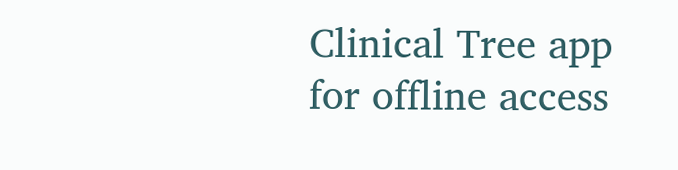Clinical Tree app for offline access